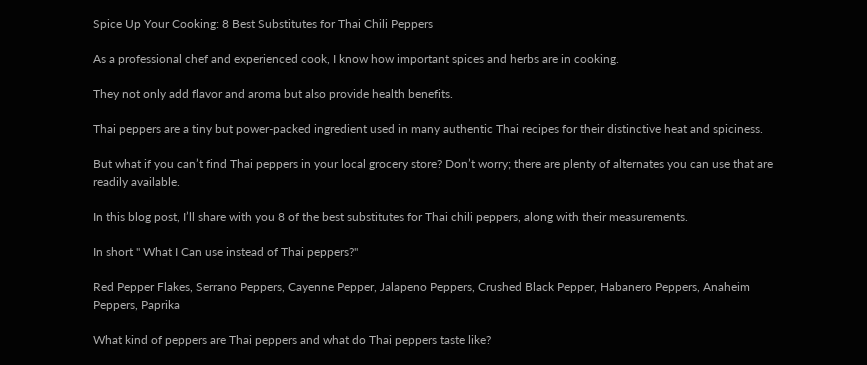Spice Up Your Cooking: 8 Best Substitutes for Thai Chili Peppers

As a professional chef and experienced cook, I know how important spices and herbs are in cooking.

They not only add flavor and aroma but also provide health benefits.

Thai peppers are a tiny but power-packed ingredient used in many authentic Thai recipes for their distinctive heat and spiciness.

But what if you can’t find Thai peppers in your local grocery store? Don’t worry; there are plenty of alternates you can use that are readily available.

In this blog post, I’ll share with you 8 of the best substitutes for Thai chili peppers, along with their measurements.

In short " What I Can use instead of Thai peppers?"

Red Pepper Flakes, Serrano Peppers, Cayenne Pepper, Jalapeno Peppers, Crushed Black Pepper, Habanero Peppers, Anaheim Peppers, Paprika

What kind of peppers are Thai peppers and what do Thai peppers taste like?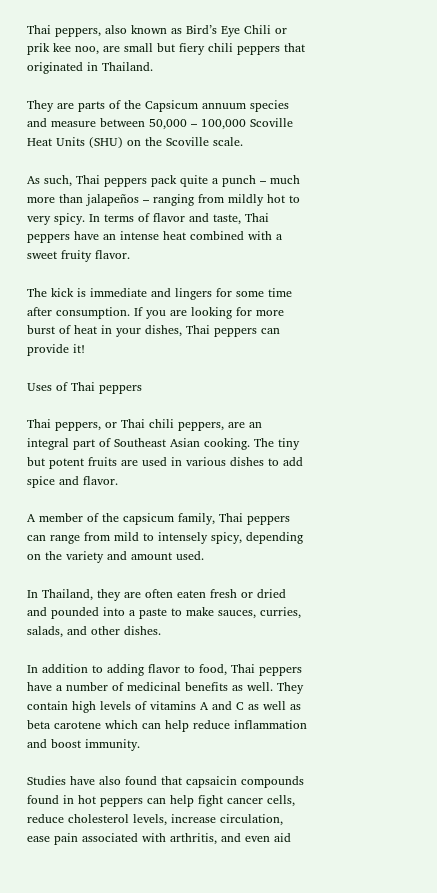Thai peppers, also known as Bird’s Eye Chili or prik kee noo, are small but fiery chili peppers that originated in Thailand.

They are parts of the Capsicum annuum species and measure between 50,000 – 100,000 Scoville Heat Units (SHU) on the Scoville scale.

As such, Thai peppers pack quite a punch – much more than jalapeños – ranging from mildly hot to very spicy. In terms of flavor and taste, Thai peppers have an intense heat combined with a sweet fruity flavor.

The kick is immediate and lingers for some time after consumption. If you are looking for more burst of heat in your dishes, Thai peppers can provide it!

Uses of Thai peppers

Thai peppers, or Thai chili peppers, are an integral part of Southeast Asian cooking. The tiny but potent fruits are used in various dishes to add spice and flavor.

A member of the capsicum family, Thai peppers can range from mild to intensely spicy, depending on the variety and amount used.

In Thailand, they are often eaten fresh or dried and pounded into a paste to make sauces, curries, salads, and other dishes.

In addition to adding flavor to food, Thai peppers have a number of medicinal benefits as well. They contain high levels of vitamins A and C as well as beta carotene which can help reduce inflammation and boost immunity.

Studies have also found that capsaicin compounds found in hot peppers can help fight cancer cells, reduce cholesterol levels, increase circulation, ease pain associated with arthritis, and even aid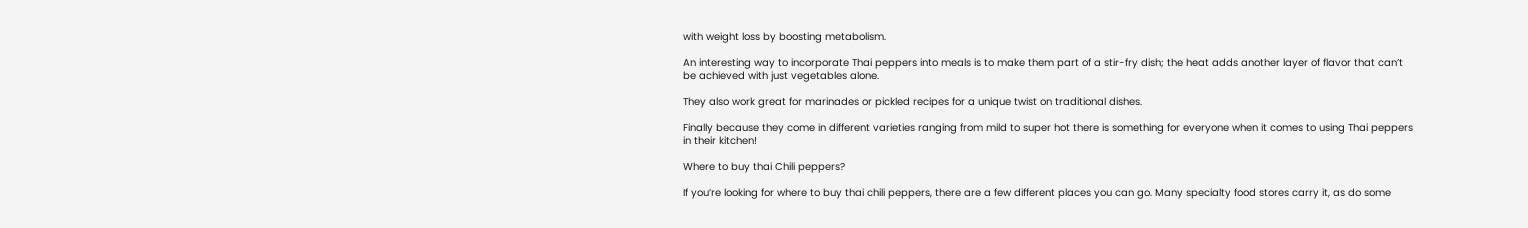with weight loss by boosting metabolism.

An interesting way to incorporate Thai peppers into meals is to make them part of a stir-fry dish; the heat adds another layer of flavor that can’t be achieved with just vegetables alone.

They also work great for marinades or pickled recipes for a unique twist on traditional dishes.

Finally because they come in different varieties ranging from mild to super hot there is something for everyone when it comes to using Thai peppers in their kitchen!

Where to buy thai Chili peppers?

If you’re looking for where to buy thai chili peppers, there are a few different places you can go. Many specialty food stores carry it, as do some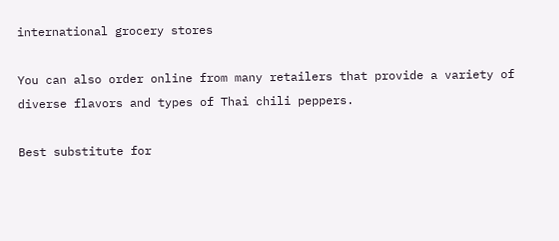international grocery stores

You can also order online from many retailers that provide a variety of diverse flavors and types of Thai chili peppers.

Best substitute for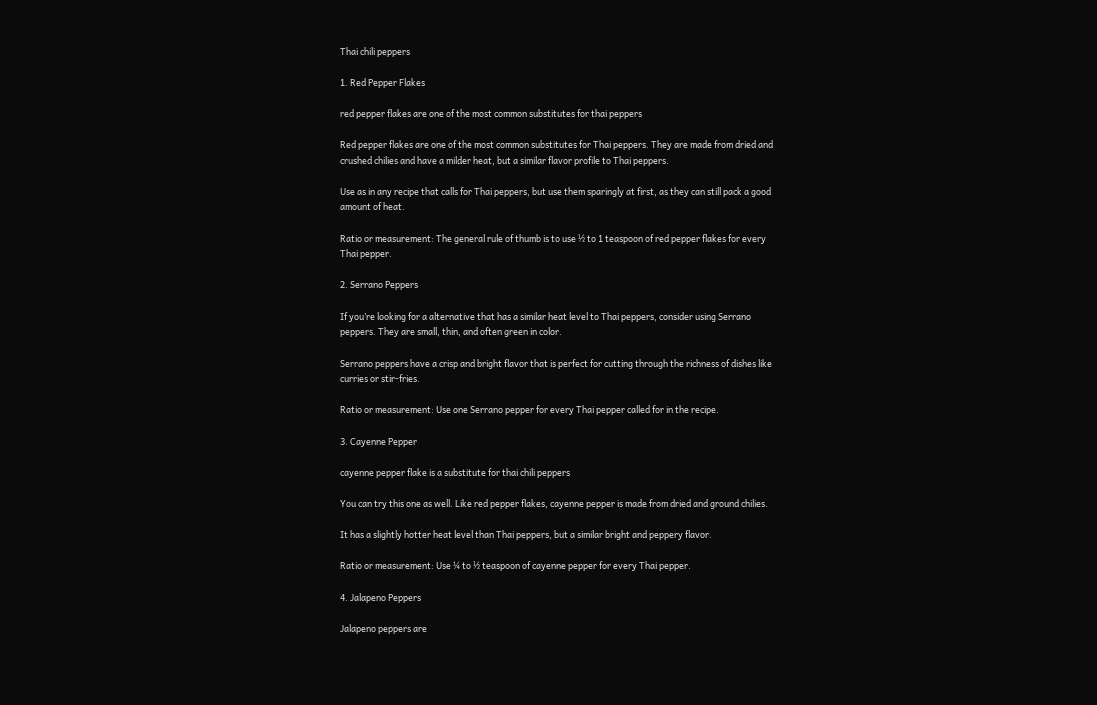Thai chili peppers

1. Red Pepper Flakes

red pepper flakes are one of the most common substitutes for thai peppers

Red pepper flakes are one of the most common substitutes for Thai peppers. They are made from dried and crushed chilies and have a milder heat, but a similar flavor profile to Thai peppers.

Use as in any recipe that calls for Thai peppers, but use them sparingly at first, as they can still pack a good amount of heat.

Ratio or measurement: The general rule of thumb is to use ½ to 1 teaspoon of red pepper flakes for every Thai pepper.

2. Serrano Peppers

If you’re looking for a alternative that has a similar heat level to Thai peppers, consider using Serrano peppers. They are small, thin, and often green in color.

Serrano peppers have a crisp and bright flavor that is perfect for cutting through the richness of dishes like curries or stir-fries.

Ratio or measurement: Use one Serrano pepper for every Thai pepper called for in the recipe.

3. Cayenne Pepper

cayenne pepper flake is a substitute for thai chili peppers

You can try this one as well. Like red pepper flakes, cayenne pepper is made from dried and ground chilies.

It has a slightly hotter heat level than Thai peppers, but a similar bright and peppery flavor.

Ratio or measurement: Use ¼ to ½ teaspoon of cayenne pepper for every Thai pepper.

4. Jalapeno Peppers

Jalapeno peppers are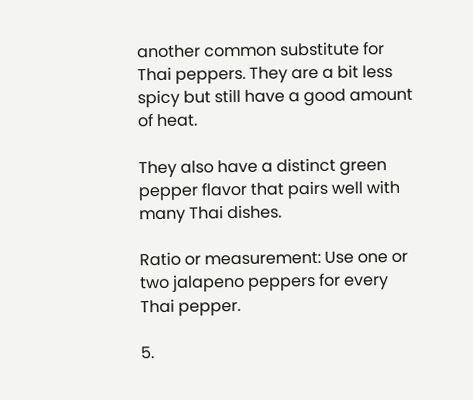another common substitute for Thai peppers. They are a bit less spicy but still have a good amount of heat.

They also have a distinct green pepper flavor that pairs well with many Thai dishes.

Ratio or measurement: Use one or two jalapeno peppers for every Thai pepper.

5.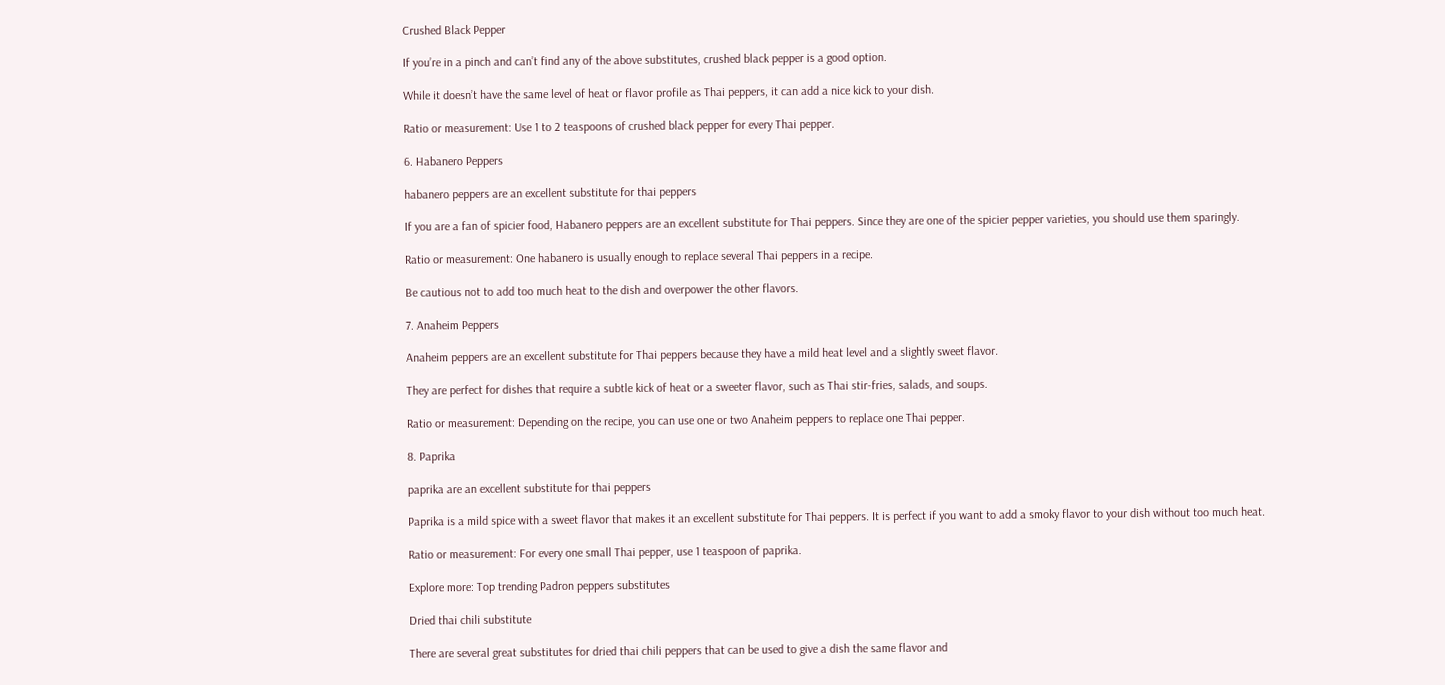Crushed Black Pepper

If you’re in a pinch and can’t find any of the above substitutes, crushed black pepper is a good option.

While it doesn’t have the same level of heat or flavor profile as Thai peppers, it can add a nice kick to your dish.

Ratio or measurement: Use 1 to 2 teaspoons of crushed black pepper for every Thai pepper.

6. Habanero Peppers

habanero peppers are an excellent substitute for thai peppers

If you are a fan of spicier food, Habanero peppers are an excellent substitute for Thai peppers. Since they are one of the spicier pepper varieties, you should use them sparingly.

Ratio or measurement: One habanero is usually enough to replace several Thai peppers in a recipe.

Be cautious not to add too much heat to the dish and overpower the other flavors.

7. Anaheim Peppers

Anaheim peppers are an excellent substitute for Thai peppers because they have a mild heat level and a slightly sweet flavor.

They are perfect for dishes that require a subtle kick of heat or a sweeter flavor, such as Thai stir-fries, salads, and soups.

Ratio or measurement: Depending on the recipe, you can use one or two Anaheim peppers to replace one Thai pepper.

8. Paprika

paprika are an excellent substitute for thai peppers

Paprika is a mild spice with a sweet flavor that makes it an excellent substitute for Thai peppers. It is perfect if you want to add a smoky flavor to your dish without too much heat.

Ratio or measurement: For every one small Thai pepper, use 1 teaspoon of paprika.

Explore more: Top trending Padron peppers substitutes

Dried thai chili substitute

There are several great substitutes for dried thai chili peppers that can be used to give a dish the same flavor and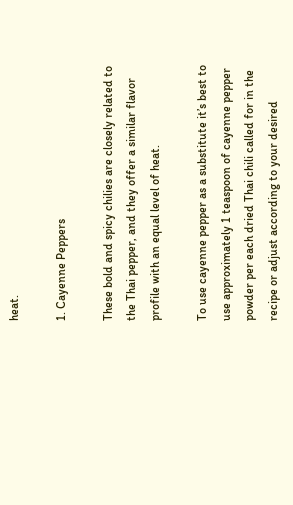heat.

1. Cayenne Peppers

These bold and spicy chilies are closely related to the Thai pepper, and they offer a similar flavor profile with an equal level of heat.

To use cayenne pepper as a substitute it’s best to use approximately 1 teaspoon of cayenne pepper powder per each dried Thai chili called for in the recipe or adjust according to your desired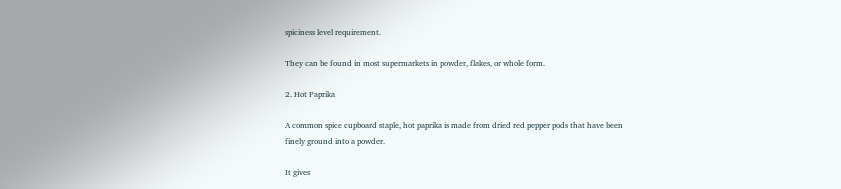spiciness level requirement.

They can be found in most supermarkets in powder, flakes, or whole form.

2. Hot Paprika

A common spice cupboard staple, hot paprika is made from dried red pepper pods that have been finely ground into a powder.

It gives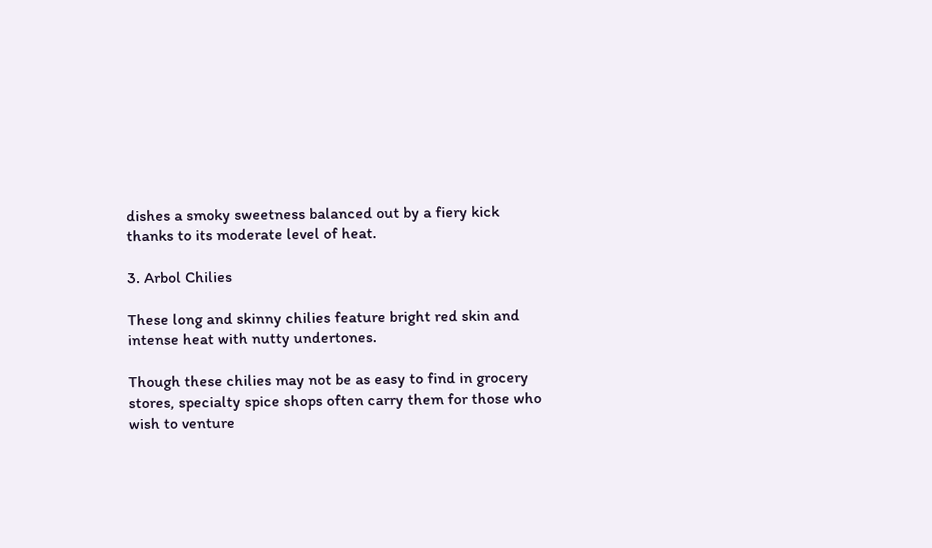dishes a smoky sweetness balanced out by a fiery kick thanks to its moderate level of heat.

3. Arbol Chilies

These long and skinny chilies feature bright red skin and intense heat with nutty undertones.

Though these chilies may not be as easy to find in grocery stores, specialty spice shops often carry them for those who wish to venture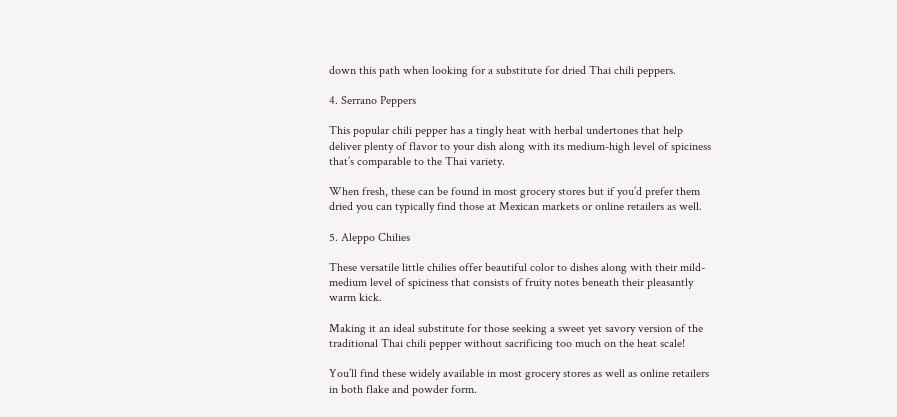down this path when looking for a substitute for dried Thai chili peppers.

4. Serrano Peppers

This popular chili pepper has a tingly heat with herbal undertones that help deliver plenty of flavor to your dish along with its medium-high level of spiciness that’s comparable to the Thai variety.

When fresh, these can be found in most grocery stores but if you’d prefer them dried you can typically find those at Mexican markets or online retailers as well.

5. Aleppo Chilies

These versatile little chilies offer beautiful color to dishes along with their mild-medium level of spiciness that consists of fruity notes beneath their pleasantly warm kick.

Making it an ideal substitute for those seeking a sweet yet savory version of the traditional Thai chili pepper without sacrificing too much on the heat scale!

You’ll find these widely available in most grocery stores as well as online retailers in both flake and powder form.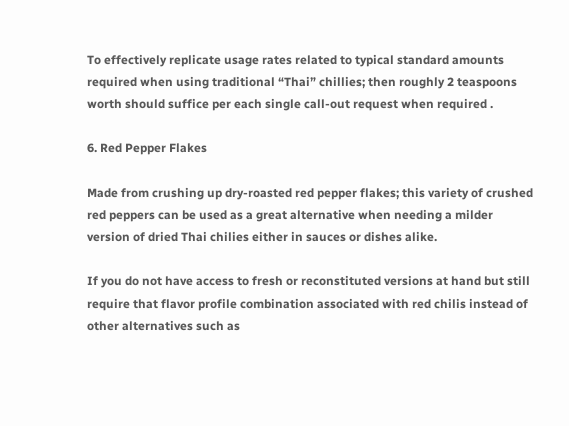To effectively replicate usage rates related to typical standard amounts required when using traditional “Thai” chillies; then roughly 2 teaspoons worth should suffice per each single call-out request when required .

6. Red Pepper Flakes

Made from crushing up dry-roasted red pepper flakes; this variety of crushed red peppers can be used as a great alternative when needing a milder version of dried Thai chilies either in sauces or dishes alike.

If you do not have access to fresh or reconstituted versions at hand but still require that flavor profile combination associated with red chilis instead of other alternatives such as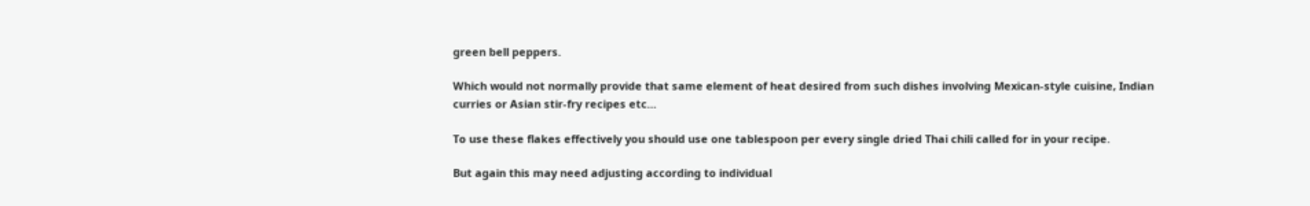green bell peppers.

Which would not normally provide that same element of heat desired from such dishes involving Mexican-style cuisine, Indian curries or Asian stir-fry recipes etc…

To use these flakes effectively you should use one tablespoon per every single dried Thai chili called for in your recipe.

But again this may need adjusting according to individual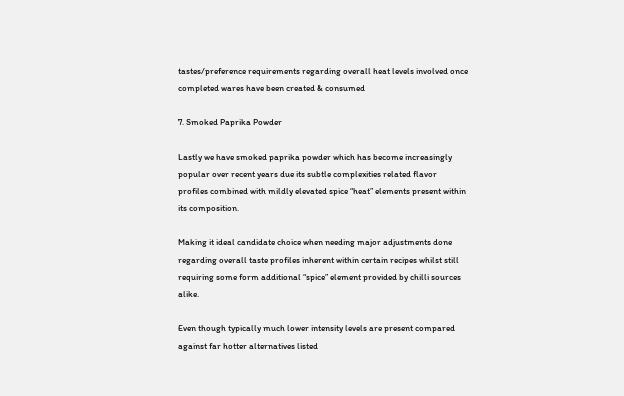tastes/preference requirements regarding overall heat levels involved once completed wares have been created & consumed

7. Smoked Paprika Powder

Lastly we have smoked paprika powder which has become increasingly popular over recent years due its subtle complexities related flavor profiles combined with mildly elevated spice “heat” elements present within its composition.

Making it ideal candidate choice when needing major adjustments done regarding overall taste profiles inherent within certain recipes whilst still requiring some form additional “spice” element provided by chilli sources alike.

Even though typically much lower intensity levels are present compared against far hotter alternatives listed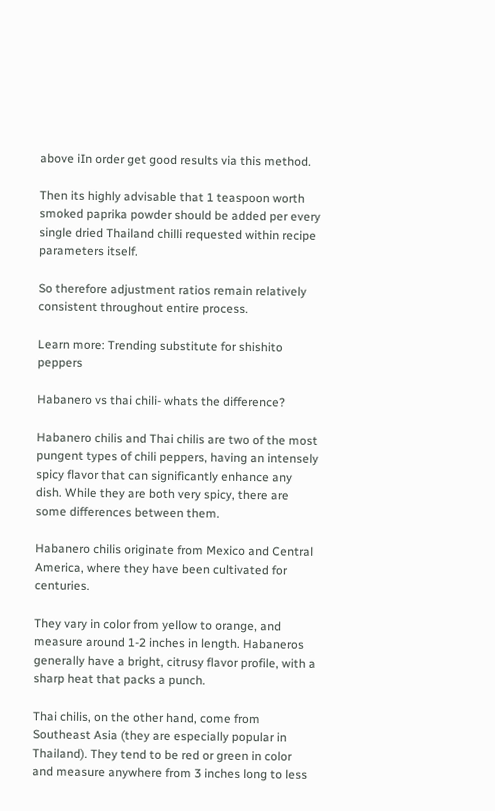above iIn order get good results via this method.

Then its highly advisable that 1 teaspoon worth smoked paprika powder should be added per every single dried Thailand chilli requested within recipe parameters itself.

So therefore adjustment ratios remain relatively consistent throughout entire process.

Learn more: Trending substitute for shishito peppers

Habanero vs thai chili- whats the difference?

Habanero chilis and Thai chilis are two of the most pungent types of chili peppers, having an intensely spicy flavor that can significantly enhance any dish. While they are both very spicy, there are some differences between them.

Habanero chilis originate from Mexico and Central America, where they have been cultivated for centuries.

They vary in color from yellow to orange, and measure around 1-2 inches in length. Habaneros generally have a bright, citrusy flavor profile, with a sharp heat that packs a punch.

Thai chilis, on the other hand, come from Southeast Asia (they are especially popular in Thailand). They tend to be red or green in color and measure anywhere from 3 inches long to less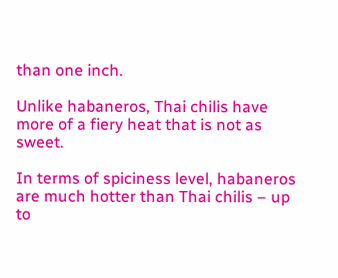than one inch.

Unlike habaneros, Thai chilis have more of a fiery heat that is not as sweet.

In terms of spiciness level, habaneros are much hotter than Thai chilis – up to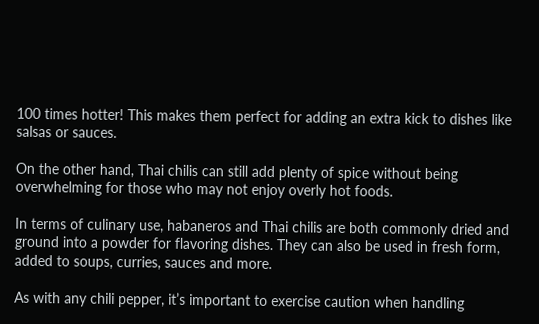100 times hotter! This makes them perfect for adding an extra kick to dishes like salsas or sauces.

On the other hand, Thai chilis can still add plenty of spice without being overwhelming for those who may not enjoy overly hot foods.

In terms of culinary use, habaneros and Thai chilis are both commonly dried and ground into a powder for flavoring dishes. They can also be used in fresh form, added to soups, curries, sauces and more.

As with any chili pepper, it’s important to exercise caution when handling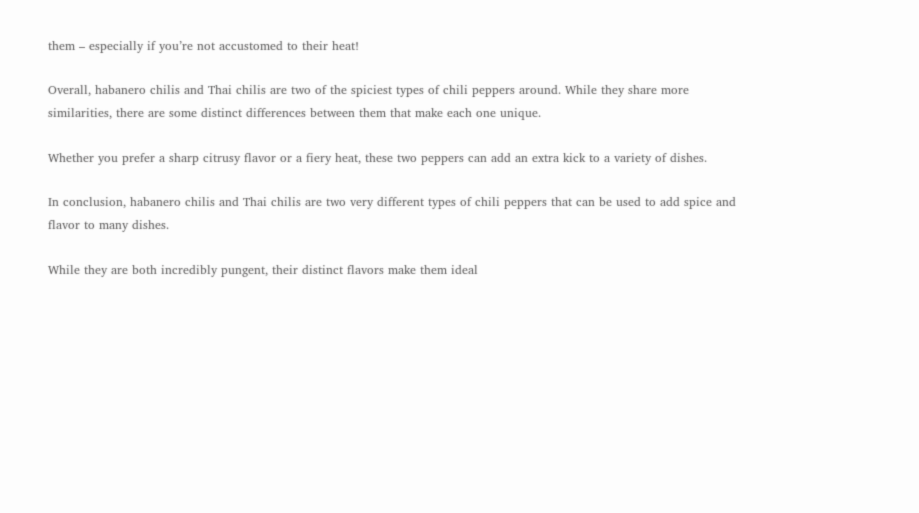them – especially if you’re not accustomed to their heat!

Overall, habanero chilis and Thai chilis are two of the spiciest types of chili peppers around. While they share more similarities, there are some distinct differences between them that make each one unique.

Whether you prefer a sharp citrusy flavor or a fiery heat, these two peppers can add an extra kick to a variety of dishes.

In conclusion, habanero chilis and Thai chilis are two very different types of chili peppers that can be used to add spice and flavor to many dishes.

While they are both incredibly pungent, their distinct flavors make them ideal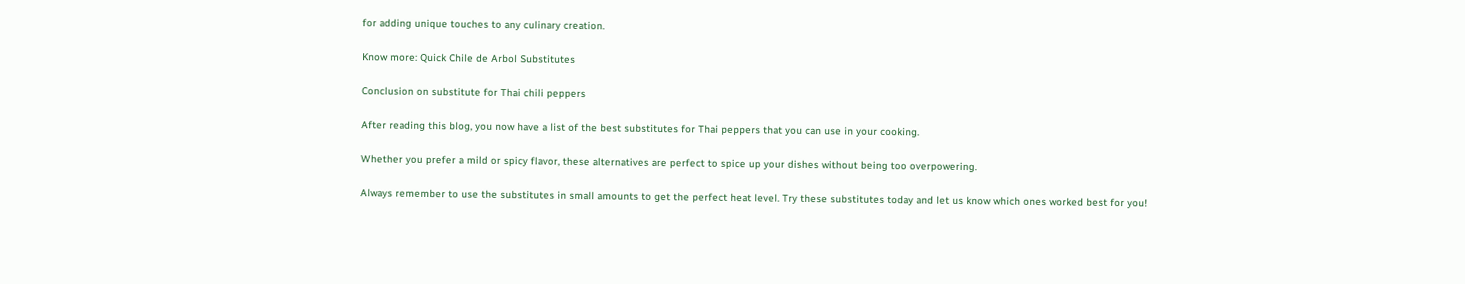for adding unique touches to any culinary creation.

Know more: Quick Chile de Arbol Substitutes

Conclusion on substitute for Thai chili peppers

After reading this blog, you now have a list of the best substitutes for Thai peppers that you can use in your cooking.

Whether you prefer a mild or spicy flavor, these alternatives are perfect to spice up your dishes without being too overpowering.

Always remember to use the substitutes in small amounts to get the perfect heat level. Try these substitutes today and let us know which ones worked best for you!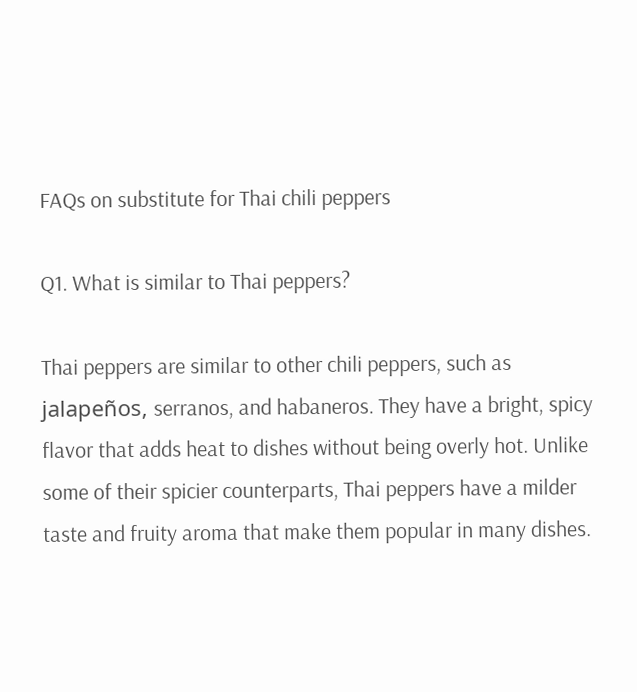FAQs on substitute for Thai chili peppers

Q1. What is similar to Thai peppers?

Thai peppers are similar to other chili peppers, such as jalapeños, serranos, and habaneros. They have a bright, spicy flavor that adds heat to dishes without being overly hot. Unlike some of their spicier counterparts, Thai peppers have a milder taste and fruity aroma that make them popular in many dishes.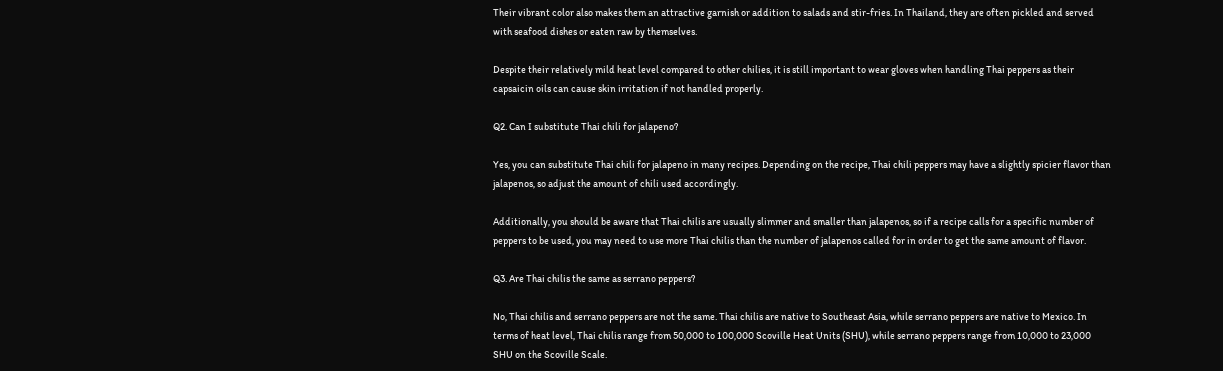Their vibrant color also makes them an attractive garnish or addition to salads and stir-fries. In Thailand, they are often pickled and served with seafood dishes or eaten raw by themselves.

Despite their relatively mild heat level compared to other chilies, it is still important to wear gloves when handling Thai peppers as their capsaicin oils can cause skin irritation if not handled properly.

Q2. Can I substitute Thai chili for jalapeno?

Yes, you can substitute Thai chili for jalapeno in many recipes. Depending on the recipe, Thai chili peppers may have a slightly spicier flavor than jalapenos, so adjust the amount of chili used accordingly.

Additionally, you should be aware that Thai chilis are usually slimmer and smaller than jalapenos, so if a recipe calls for a specific number of peppers to be used, you may need to use more Thai chilis than the number of jalapenos called for in order to get the same amount of flavor.

Q3. Are Thai chilis the same as serrano peppers?

No, Thai chilis and serrano peppers are not the same. Thai chilis are native to Southeast Asia, while serrano peppers are native to Mexico. In terms of heat level, Thai chilis range from 50,000 to 100,000 Scoville Heat Units (SHU), while serrano peppers range from 10,000 to 23,000 SHU on the Scoville Scale.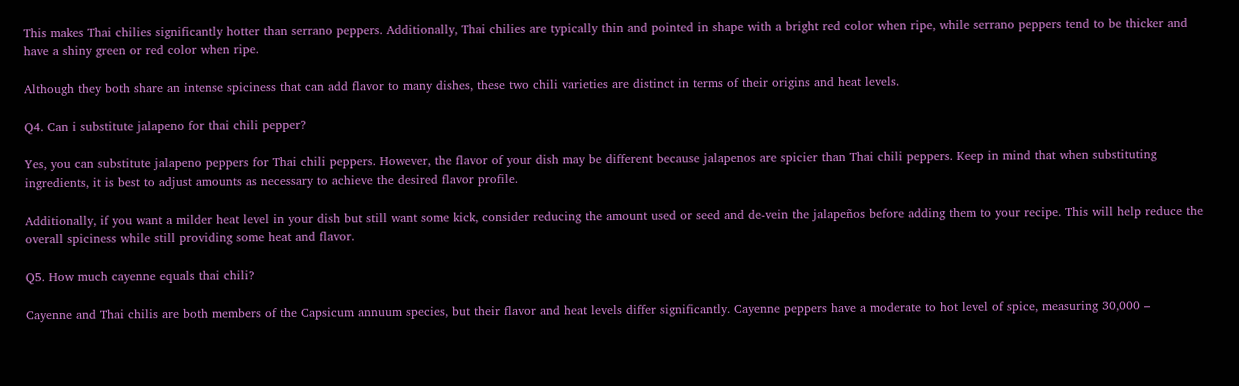This makes Thai chilies significantly hotter than serrano peppers. Additionally, Thai chilies are typically thin and pointed in shape with a bright red color when ripe, while serrano peppers tend to be thicker and have a shiny green or red color when ripe.

Although they both share an intense spiciness that can add flavor to many dishes, these two chili varieties are distinct in terms of their origins and heat levels.

Q4. Can i substitute jalapeno for thai chili pepper?

Yes, you can substitute jalapeno peppers for Thai chili peppers. However, the flavor of your dish may be different because jalapenos are spicier than Thai chili peppers. Keep in mind that when substituting ingredients, it is best to adjust amounts as necessary to achieve the desired flavor profile.

Additionally, if you want a milder heat level in your dish but still want some kick, consider reducing the amount used or seed and de-vein the jalapeños before adding them to your recipe. This will help reduce the overall spiciness while still providing some heat and flavor.

Q5. How much cayenne equals thai chili?

Cayenne and Thai chilis are both members of the Capsicum annuum species, but their flavor and heat levels differ significantly. Cayenne peppers have a moderate to hot level of spice, measuring 30,000 –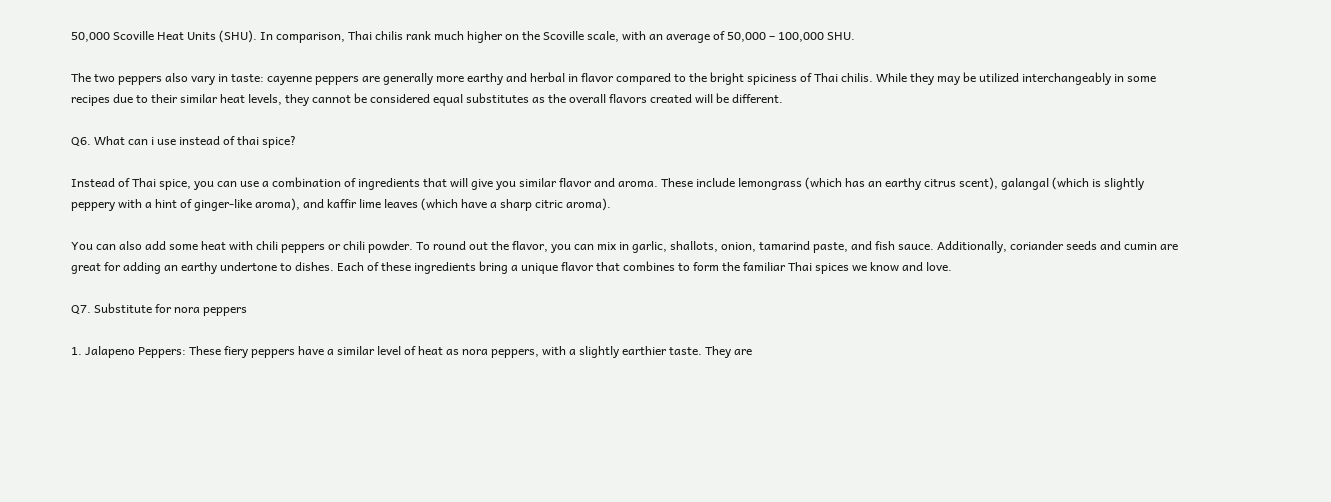50,000 Scoville Heat Units (SHU). In comparison, Thai chilis rank much higher on the Scoville scale, with an average of 50,000 – 100,000 SHU.

The two peppers also vary in taste: cayenne peppers are generally more earthy and herbal in flavor compared to the bright spiciness of Thai chilis. While they may be utilized interchangeably in some recipes due to their similar heat levels, they cannot be considered equal substitutes as the overall flavors created will be different.

Q6. What can i use instead of thai spice?

Instead of Thai spice, you can use a combination of ingredients that will give you similar flavor and aroma. These include lemongrass (which has an earthy citrus scent), galangal (which is slightly peppery with a hint of ginger-like aroma), and kaffir lime leaves (which have a sharp citric aroma).

You can also add some heat with chili peppers or chili powder. To round out the flavor, you can mix in garlic, shallots, onion, tamarind paste, and fish sauce. Additionally, coriander seeds and cumin are great for adding an earthy undertone to dishes. Each of these ingredients bring a unique flavor that combines to form the familiar Thai spices we know and love.

Q7. Substitute for nora peppers

1. Jalapeno Peppers: These fiery peppers have a similar level of heat as nora peppers, with a slightly earthier taste. They are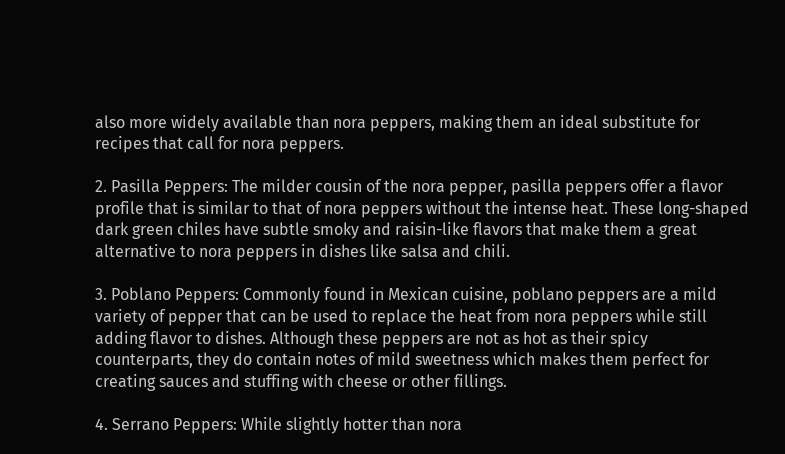also more widely available than nora peppers, making them an ideal substitute for recipes that call for nora peppers.

2. Pasilla Peppers: The milder cousin of the nora pepper, pasilla peppers offer a flavor profile that is similar to that of nora peppers without the intense heat. These long-shaped dark green chiles have subtle smoky and raisin-like flavors that make them a great alternative to nora peppers in dishes like salsa and chili.

3. Poblano Peppers: Commonly found in Mexican cuisine, poblano peppers are a mild variety of pepper that can be used to replace the heat from nora peppers while still adding flavor to dishes. Although these peppers are not as hot as their spicy counterparts, they do contain notes of mild sweetness which makes them perfect for creating sauces and stuffing with cheese or other fillings.

4. Serrano Peppers: While slightly hotter than nora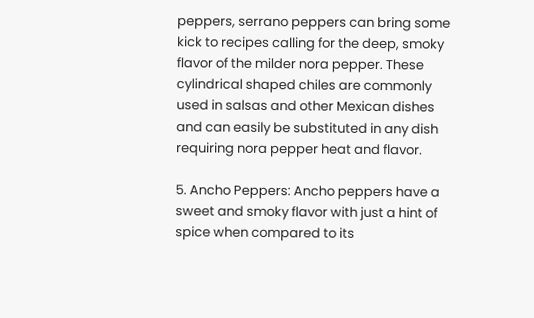peppers, serrano peppers can bring some kick to recipes calling for the deep, smoky flavor of the milder nora pepper. These cylindrical shaped chiles are commonly used in salsas and other Mexican dishes and can easily be substituted in any dish requiring nora pepper heat and flavor.

5. Ancho Peppers: Ancho peppers have a sweet and smoky flavor with just a hint of spice when compared to its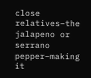close relatives–the jalapeno or serrano pepper–making it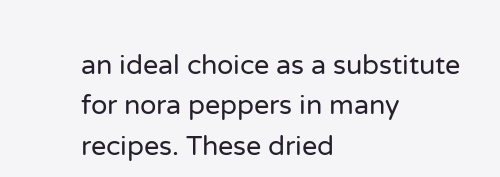an ideal choice as a substitute for nora peppers in many recipes. These dried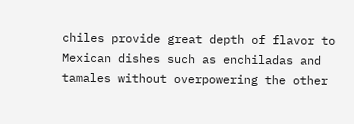chiles provide great depth of flavor to Mexican dishes such as enchiladas and tamales without overpowering the other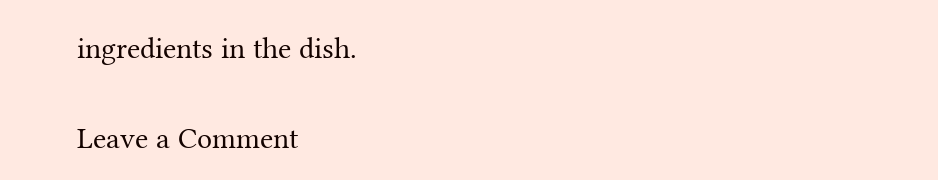ingredients in the dish.

Leave a Comment